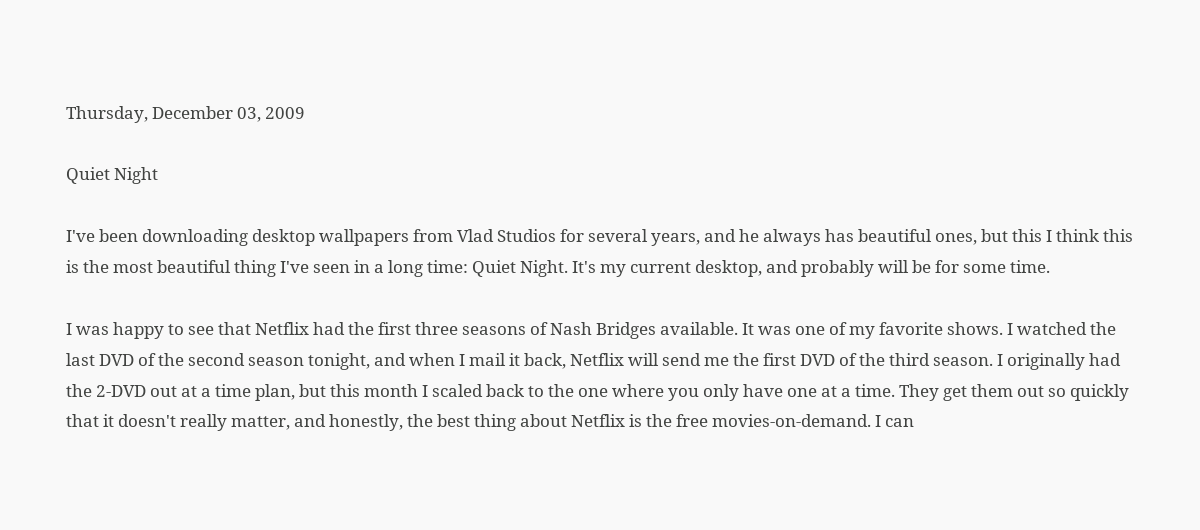Thursday, December 03, 2009

Quiet Night

I've been downloading desktop wallpapers from Vlad Studios for several years, and he always has beautiful ones, but this I think this is the most beautiful thing I've seen in a long time: Quiet Night. It's my current desktop, and probably will be for some time.

I was happy to see that Netflix had the first three seasons of Nash Bridges available. It was one of my favorite shows. I watched the last DVD of the second season tonight, and when I mail it back, Netflix will send me the first DVD of the third season. I originally had the 2-DVD out at a time plan, but this month I scaled back to the one where you only have one at a time. They get them out so quickly that it doesn't really matter, and honestly, the best thing about Netflix is the free movies-on-demand. I can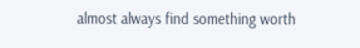almost always find something worth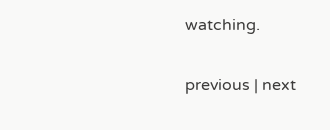watching.

previous | next